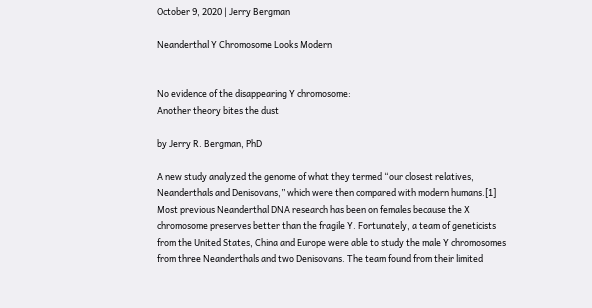October 9, 2020 | Jerry Bergman

Neanderthal Y Chromosome Looks Modern


No evidence of the disappearing Y chromosome:
Another theory bites the dust

by Jerry R. Bergman, PhD

A new study analyzed the genome of what they termed “our closest relatives, Neanderthals and Denisovans,” which were then compared with modern humans.[1] Most previous Neanderthal DNA research has been on females because the X chromosome preserves better than the fragile Y. Fortunately, a team of geneticists from the United States, China and Europe were able to study the male Y chromosomes from three Neanderthals and two Denisovans. The team found from their limited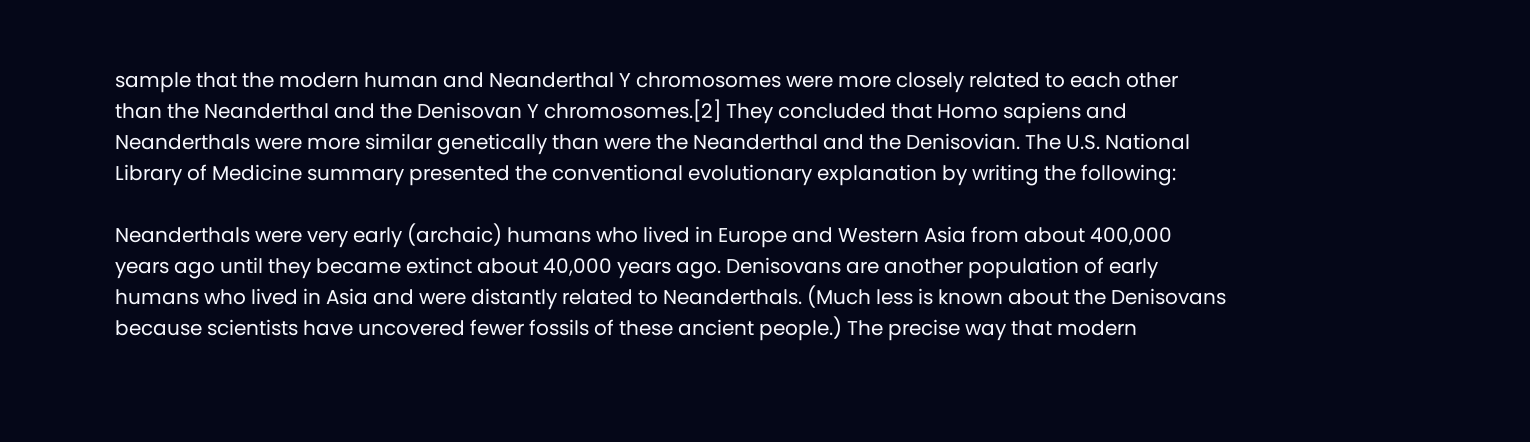sample that the modern human and Neanderthal Y chromosomes were more closely related to each other than the Neanderthal and the Denisovan Y chromosomes.[2] They concluded that Homo sapiens and Neanderthals were more similar genetically than were the Neanderthal and the Denisovian. The U.S. National Library of Medicine summary presented the conventional evolutionary explanation by writing the following:

Neanderthals were very early (archaic) humans who lived in Europe and Western Asia from about 400,000 years ago until they became extinct about 40,000 years ago. Denisovans are another population of early humans who lived in Asia and were distantly related to Neanderthals. (Much less is known about the Denisovans because scientists have uncovered fewer fossils of these ancient people.) The precise way that modern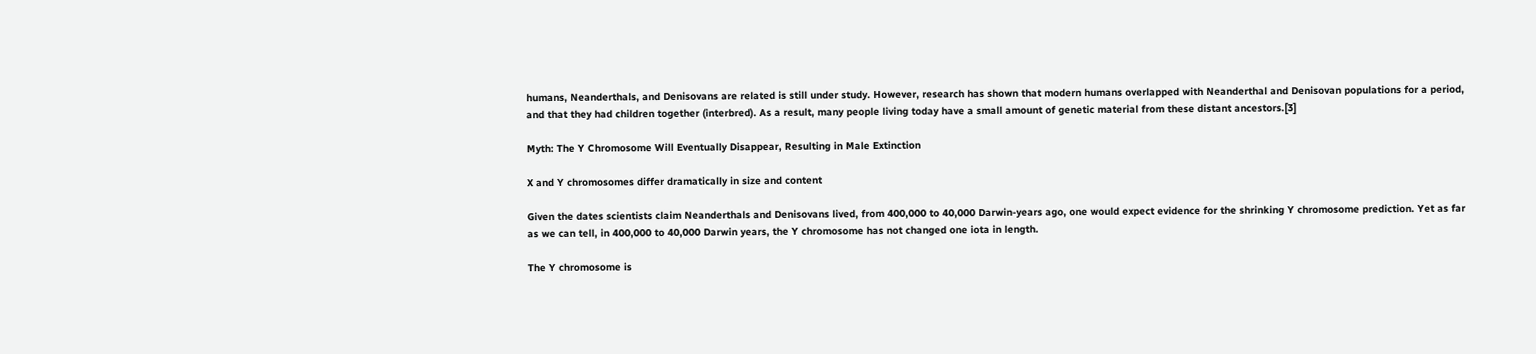humans, Neanderthals, and Denisovans are related is still under study. However, research has shown that modern humans overlapped with Neanderthal and Denisovan populations for a period, and that they had children together (interbred). As a result, many people living today have a small amount of genetic material from these distant ancestors.[3]

Myth: The Y Chromosome Will Eventually Disappear, Resulting in Male Extinction

X and Y chromosomes differ dramatically in size and content

Given the dates scientists claim Neanderthals and Denisovans lived, from 400,000 to 40,000 Darwin-years ago, one would expect evidence for the shrinking Y chromosome prediction. Yet as far as we can tell, in 400,000 to 40,000 Darwin years, the Y chromosome has not changed one iota in length.

The Y chromosome is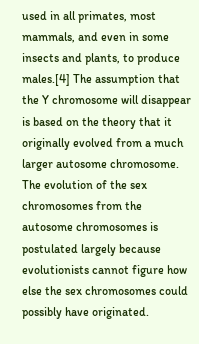used in all primates, most mammals, and even in some insects and plants, to produce males.[4] The assumption that the Y chromosome will disappear is based on the theory that it originally evolved from a much larger autosome chromosome. The evolution of the sex chromosomes from the autosome chromosomes is postulated largely because evolutionists cannot figure how else the sex chromosomes could possibly have originated.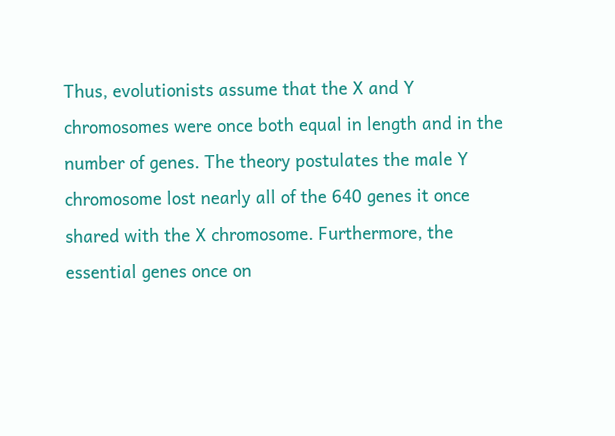Thus, evolutionists assume that the X and Y chromosomes were once both equal in length and in the number of genes. The theory postulates the male Y chromosome lost nearly all of the 640 genes it once shared with the X chromosome. Furthermore, the essential genes once on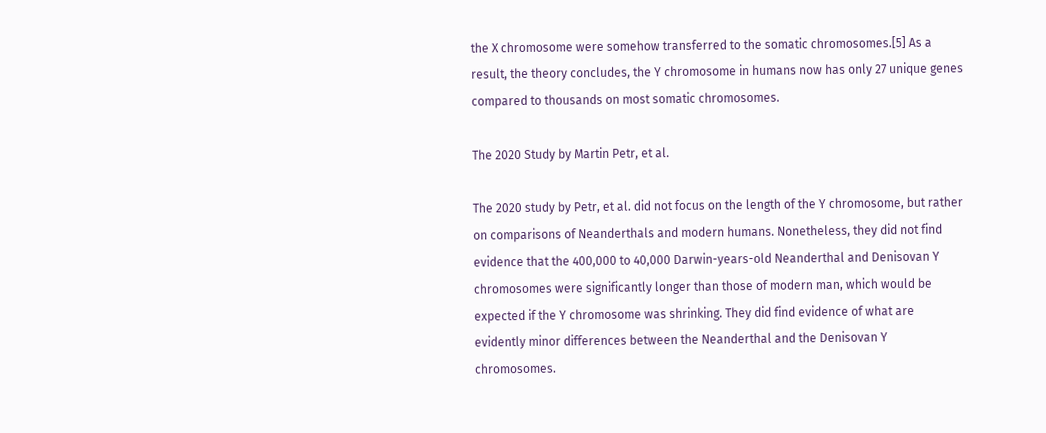the X chromosome were somehow transferred to the somatic chromosomes.[5] As a result, the theory concludes, the Y chromosome in humans now has only 27 unique genes compared to thousands on most somatic chromosomes.

The 2020 Study by Martin Petr, et al.

The 2020 study by Petr, et al. did not focus on the length of the Y chromosome, but rather on comparisons of Neanderthals and modern humans. Nonetheless, they did not find evidence that the 400,000 to 40,000 Darwin-years-old Neanderthal and Denisovan Y chromosomes were significantly longer than those of modern man, which would be expected if the Y chromosome was shrinking. They did find evidence of what are evidently minor differences between the Neanderthal and the Denisovan Y chromosomes.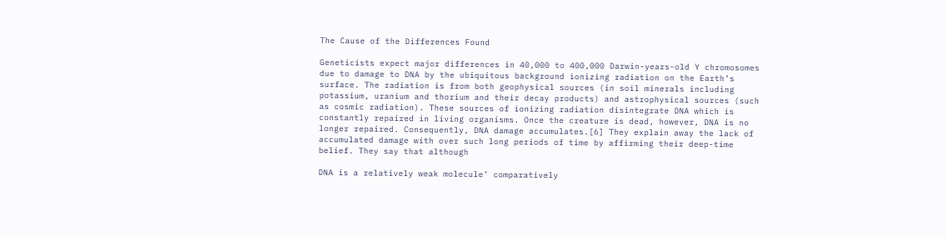The Cause of the Differences Found

Geneticists expect major differences in 40,000 to 400,000 Darwin-years-old Y chromosomes due to damage to DNA by the ubiquitous background ionizing radiation on the Earth’s surface. The radiation is from both geophysical sources (in soil minerals including potassium, uranium and thorium and their decay products) and astrophysical sources (such as cosmic radiation). These sources of ionizing radiation disintegrate DNA which is constantly repaired in living organisms. Once the creature is dead, however, DNA is no longer repaired. Consequently, DNA damage accumulates.[6] They explain away the lack of accumulated damage with over such long periods of time by affirming their deep-time belief. They say that although

DNA is a relatively weak molecule’ comparatively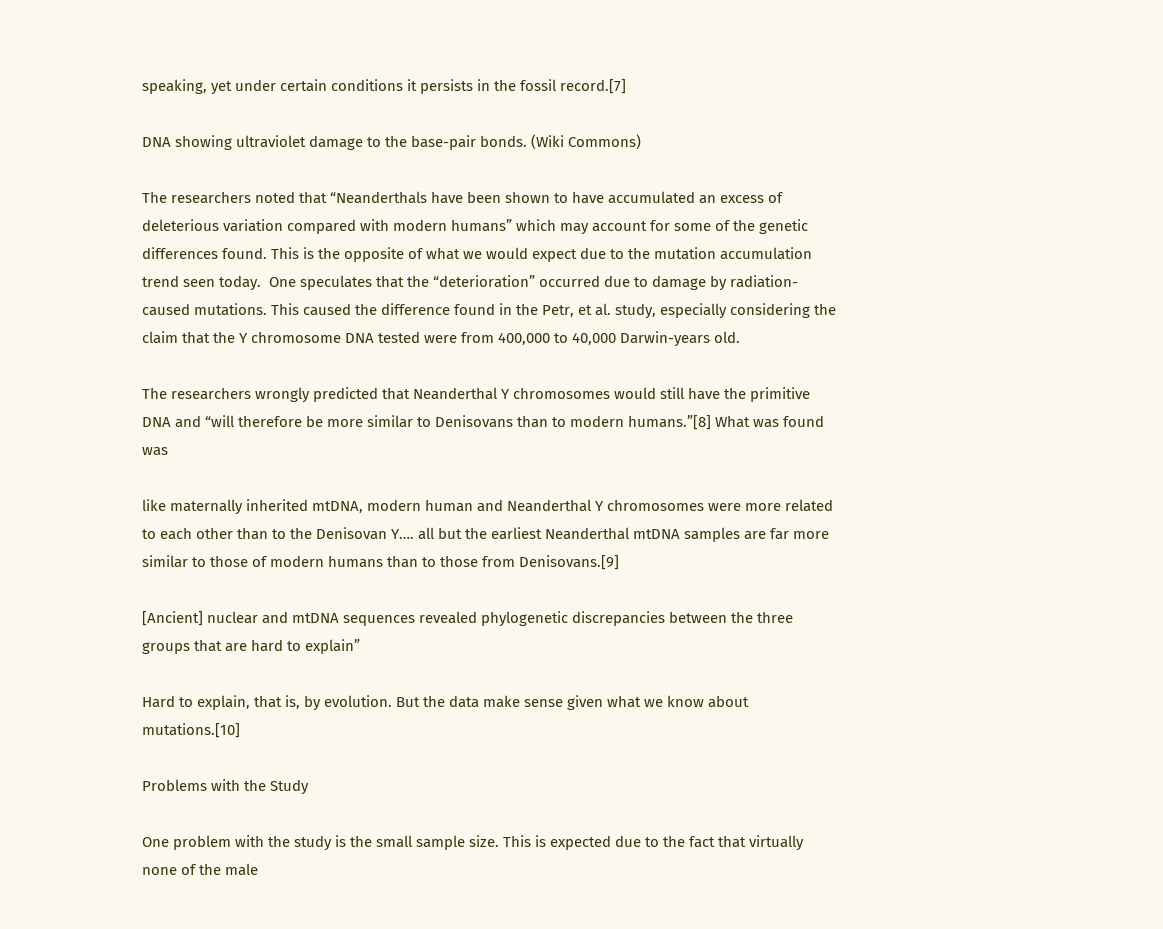speaking, yet under certain conditions it persists in the fossil record.[7]

DNA showing ultraviolet damage to the base-pair bonds. (Wiki Commons)

The researchers noted that “Neanderthals have been shown to have accumulated an excess of deleterious variation compared with modern humans” which may account for some of the genetic differences found. This is the opposite of what we would expect due to the mutation accumulation trend seen today.  One speculates that the “deterioration” occurred due to damage by radiation-caused mutations. This caused the difference found in the Petr, et al. study, especially considering the claim that the Y chromosome DNA tested were from 400,000 to 40,000 Darwin-years old.

The researchers wrongly predicted that Neanderthal Y chromosomes would still have the primitive DNA and “will therefore be more similar to Denisovans than to modern humans.”[8] What was found was

like maternally inherited mtDNA, modern human and Neanderthal Y chromosomes were more related to each other than to the Denisovan Y…. all but the earliest Neanderthal mtDNA samples are far more similar to those of modern humans than to those from Denisovans.[9]

[Ancient] nuclear and mtDNA sequences revealed phylogenetic discrepancies between the three groups that are hard to explain”

Hard to explain, that is, by evolution. But the data make sense given what we know about mutations.[10]

Problems with the Study

One problem with the study is the small sample size. This is expected due to the fact that virtually none of the male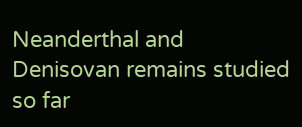Neanderthal and Denisovan remains studied so far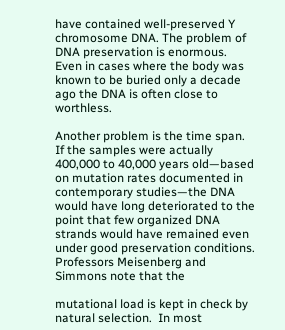have contained well-preserved Y chromosome DNA. The problem of DNA preservation is enormous. Even in cases where the body was known to be buried only a decade ago the DNA is often close to worthless.

Another problem is the time span. If the samples were actually 400,000 to 40,000 years old—based on mutation rates documented in contemporary studies—the DNA would have long deteriorated to the point that few organized DNA strands would have remained even under good preservation conditions. Professors Meisenberg and Simmons note that the

mutational load is kept in check by natural selection.  In most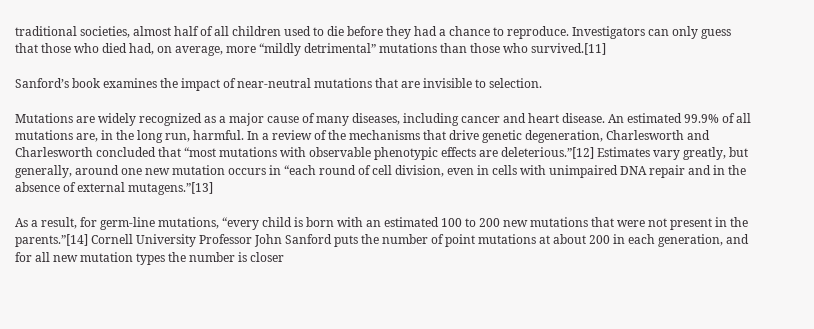traditional societies, almost half of all children used to die before they had a chance to reproduce. Investigators can only guess that those who died had, on average, more “mildly detrimental” mutations than those who survived.[11]

Sanford’s book examines the impact of near-neutral mutations that are invisible to selection.

Mutations are widely recognized as a major cause of many diseases, including cancer and heart disease. An estimated 99.9% of all mutations are, in the long run, harmful. In a review of the mechanisms that drive genetic degeneration, Charlesworth and Charlesworth concluded that “most mutations with observable phenotypic effects are deleterious.”[12] Estimates vary greatly, but generally, around one new mutation occurs in “each round of cell division, even in cells with unimpaired DNA repair and in the absence of external mutagens.”[13]

As a result, for germ-line mutations, “every child is born with an estimated 100 to 200 new mutations that were not present in the parents.”[14] Cornell University Professor John Sanford puts the number of point mutations at about 200 in each generation, and for all new mutation types the number is closer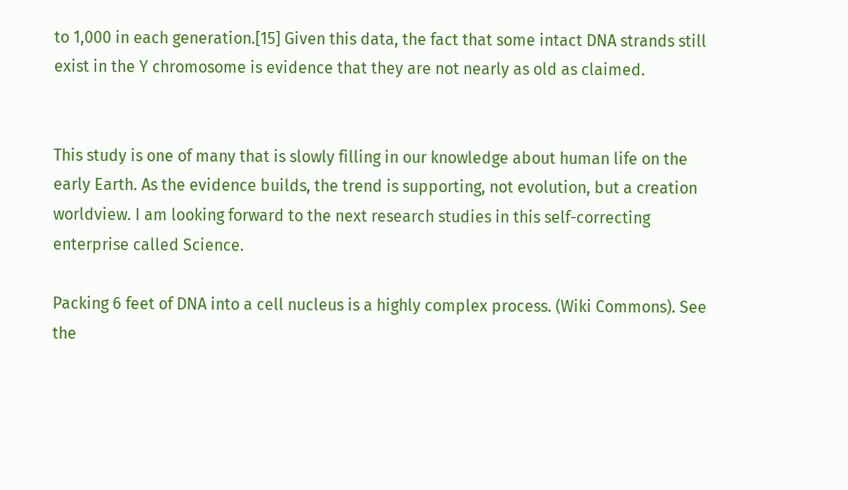to 1,000 in each generation.[15] Given this data, the fact that some intact DNA strands still exist in the Y chromosome is evidence that they are not nearly as old as claimed.


This study is one of many that is slowly filling in our knowledge about human life on the early Earth. As the evidence builds, the trend is supporting, not evolution, but a creation worldview. I am looking forward to the next research studies in this self-correcting enterprise called Science.

Packing 6 feet of DNA into a cell nucleus is a highly complex process. (Wiki Commons). See the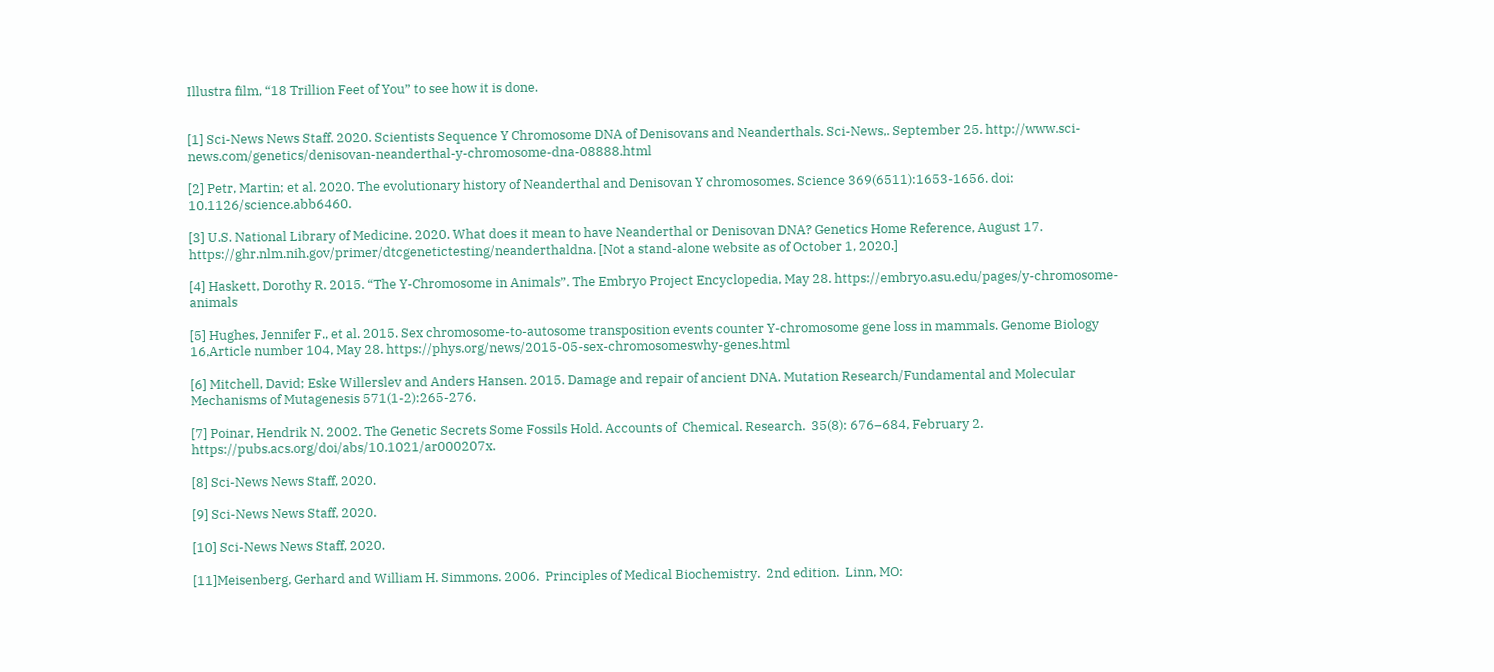Illustra film, “18 Trillion Feet of You” to see how it is done.


[1] Sci-News News Staff. 2020. Scientists Sequence Y Chromosome DNA of Denisovans and Neanderthals. Sci-News,. September 25. http://www.sci-news.com/genetics/denisovan-neanderthal-y-chromosome-dna-08888.html

[2] Petr, Martin; et al. 2020. The evolutionary history of Neanderthal and Denisovan Y chromosomes. Science 369(6511):1653-1656. doi: 10.1126/science.abb6460.

[3] U.S. National Library of Medicine. 2020. What does it mean to have Neanderthal or Denisovan DNA? Genetics Home Reference, August 17. https://ghr.nlm.nih.gov/primer/dtcgenetictesting/neanderthaldna. [Not a stand-alone website as of October 1, 2020.]

[4] Haskett, Dorothy R. 2015. “The Y-Chromosome in Animals”. The Embryo Project Encyclopedia, May 28. https://embryo.asu.edu/pages/y-chromosome-animals

[5] Hughes, Jennifer F., et al. 2015. Sex chromosome-to-autosome transposition events counter Y-chromosome gene loss in mammals. Genome Biology 16,Article number 104, May 28. https://phys.org/news/2015-05-sex-chromosomeswhy-genes.html

[6] Mitchell, David; Eske Willerslev and Anders Hansen. 2015. Damage and repair of ancient DNA. Mutation Research/Fundamental and Molecular Mechanisms of Mutagenesis 571(1-2):265-276.

[7] Poinar, Hendrik N. 2002. The Genetic Secrets Some Fossils Hold. Accounts of  Chemical. Research.  35(8): 676–684, February 2. https://pubs.acs.org/doi/abs/10.1021/ar000207x.

[8] Sci-News News Staff, 2020.

[9] Sci-News News Staff, 2020.

[10] Sci-News News Staff, 2020.

[11]Meisenberg, Gerhard and William H. Simmons. 2006.  Principles of Medical Biochemistry.  2nd edition.  Linn, MO: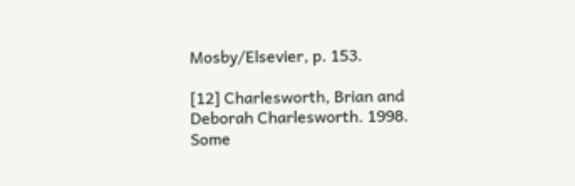Mosby/Elsevier, p. 153.

[12] Charlesworth, Brian and Deborah Charlesworth. 1998. Some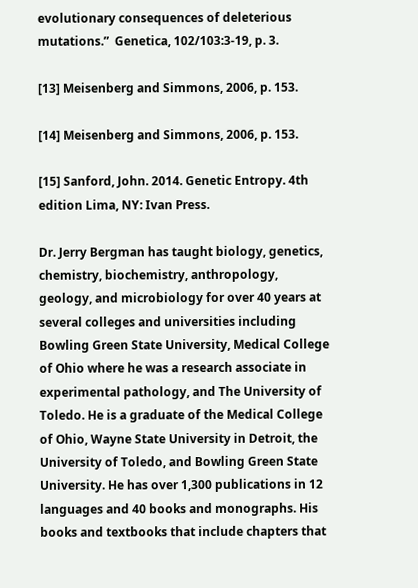evolutionary consequences of deleterious mutations.”  Genetica, 102/103:3-19, p. 3.

[13] Meisenberg and Simmons, 2006, p. 153.

[14] Meisenberg and Simmons, 2006, p. 153.

[15] Sanford, John. 2014. Genetic Entropy. 4th edition Lima, NY: Ivan Press.

Dr. Jerry Bergman has taught biology, genetics, chemistry, biochemistry, anthropology, geology, and microbiology for over 40 years at several colleges and universities including Bowling Green State University, Medical College of Ohio where he was a research associate in experimental pathology, and The University of Toledo. He is a graduate of the Medical College of Ohio, Wayne State University in Detroit, the University of Toledo, and Bowling Green State University. He has over 1,300 publications in 12 languages and 40 books and monographs. His books and textbooks that include chapters that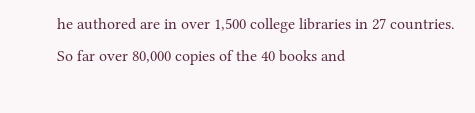he authored are in over 1,500 college libraries in 27 countries. So far over 80,000 copies of the 40 books and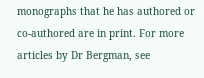monographs that he has authored or co-authored are in print. For more articles by Dr Bergman, see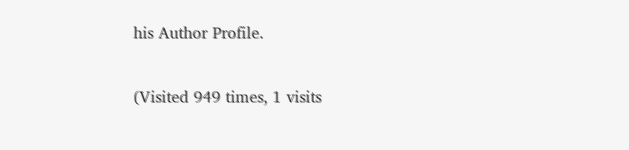his Author Profile.

(Visited 949 times, 1 visits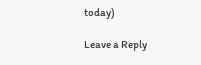today)

Leave a Reply